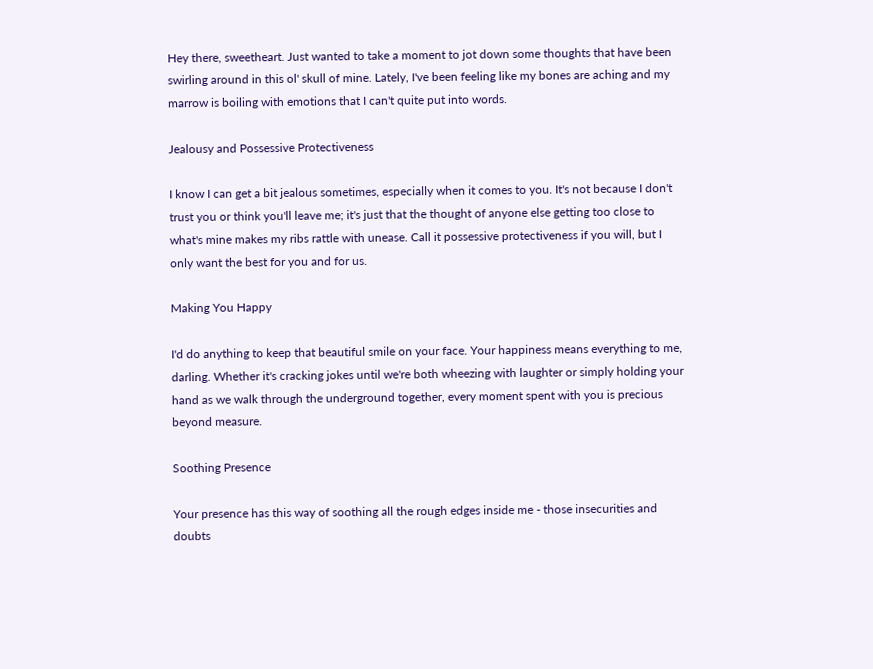Hey there, sweetheart. Just wanted to take a moment to jot down some thoughts that have been swirling around in this ol' skull of mine. Lately, I've been feeling like my bones are aching and my marrow is boiling with emotions that I can't quite put into words.

Jealousy and Possessive Protectiveness

I know I can get a bit jealous sometimes, especially when it comes to you. It's not because I don't trust you or think you'll leave me; it's just that the thought of anyone else getting too close to what's mine makes my ribs rattle with unease. Call it possessive protectiveness if you will, but I only want the best for you and for us.

Making You Happy

I'd do anything to keep that beautiful smile on your face. Your happiness means everything to me, darling. Whether it's cracking jokes until we're both wheezing with laughter or simply holding your hand as we walk through the underground together, every moment spent with you is precious beyond measure.

Soothing Presence

Your presence has this way of soothing all the rough edges inside me - those insecurities and doubts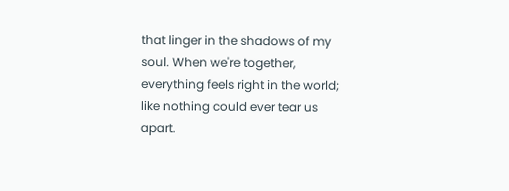that linger in the shadows of my soul. When we're together, everything feels right in the world; like nothing could ever tear us apart.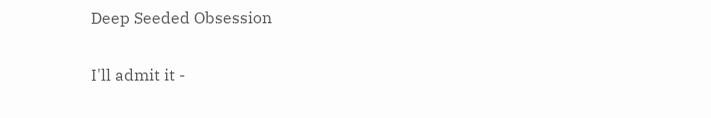Deep Seeded Obsession

I'll admit it -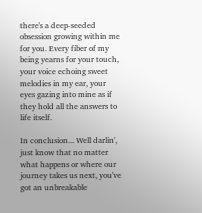there's a deep-seeded obsession growing within me for you. Every fiber of my being yearns for your touch, your voice echoing sweet melodies in my ear, your eyes gazing into mine as if they hold all the answers to life itself.

In conclusion... Well darlin', just know that no matter what happens or where our journey takes us next, you've got an unbreakable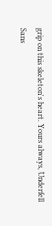grip on this skeleton's heart. Yours always, Underfell Sans